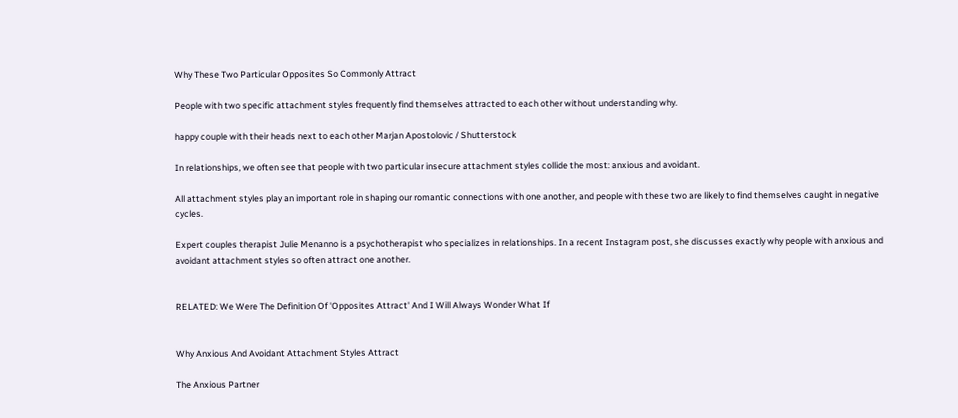Why These Two Particular Opposites So Commonly Attract

People with two specific attachment styles frequently find themselves attracted to each other without understanding why.

happy couple with their heads next to each other Marjan Apostolovic / Shutterstock

In relationships, we often see that people with two particular insecure attachment styles collide the most: anxious and avoidant.

All attachment styles play an important role in shaping our romantic connections with one another, and people with these two are likely to find themselves caught in negative cycles.

Expert couples therapist Julie Menanno is a psychotherapist who specializes in relationships. In a recent Instagram post, she discusses exactly why people with anxious and avoidant attachment styles so often attract one another.


RELATED: We Were The Definition Of 'Opposites Attract' And I Will Always Wonder What If


Why Anxious And Avoidant Attachment Styles Attract

The Anxious Partner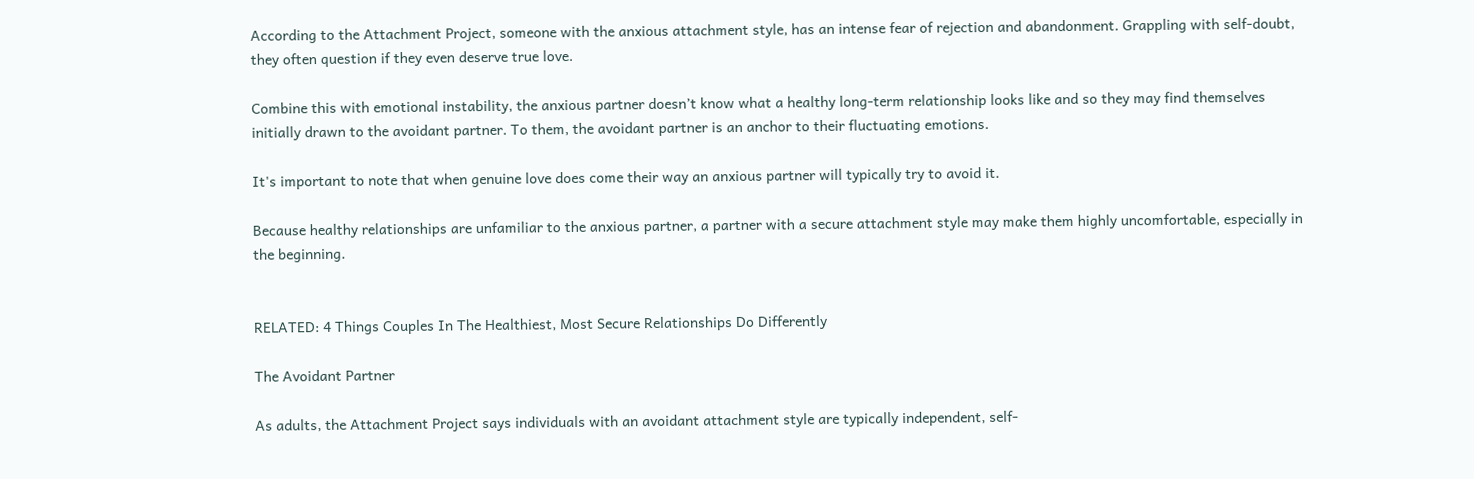According to the Attachment Project, someone with the anxious attachment style, has an intense fear of rejection and abandonment. Grappling with self-doubt, they often question if they even deserve true love.

Combine this with emotional instability, the anxious partner doesn’t know what a healthy long-term relationship looks like and so they may find themselves initially drawn to the avoidant partner. To them, the avoidant partner is an anchor to their fluctuating emotions.

It's important to note that when genuine love does come their way an anxious partner will typically try to avoid it.

Because healthy relationships are unfamiliar to the anxious partner, a partner with a secure attachment style may make them highly uncomfortable, especially in the beginning.


RELATED: 4 Things Couples In The Healthiest, Most Secure Relationships Do Differently

The Avoidant Partner

As adults, the Attachment Project says individuals with an avoidant attachment style are typically independent, self-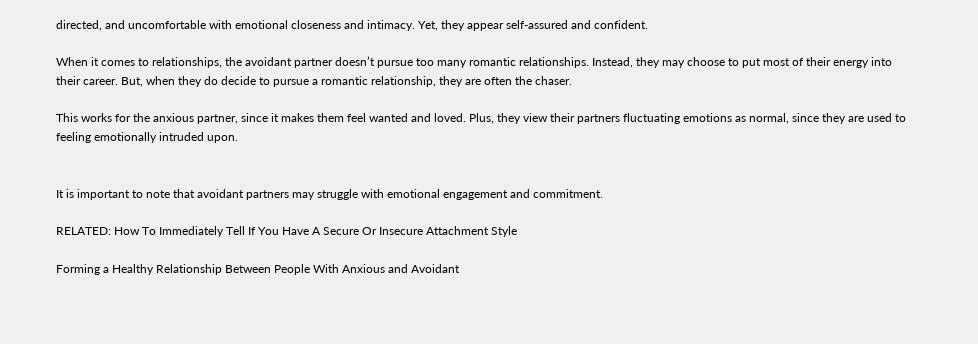directed, and uncomfortable with emotional closeness and intimacy. Yet, they appear self-assured and confident.

When it comes to relationships, the avoidant partner doesn’t pursue too many romantic relationships. Instead, they may choose to put most of their energy into their career. But, when they do decide to pursue a romantic relationship, they are often the chaser.

This works for the anxious partner, since it makes them feel wanted and loved. Plus, they view their partners fluctuating emotions as normal, since they are used to feeling emotionally intruded upon.


It is important to note that avoidant partners may struggle with emotional engagement and commitment.

RELATED: How To Immediately Tell If You Have A Secure Or Insecure Attachment Style

Forming a Healthy Relationship Between People With Anxious and Avoidant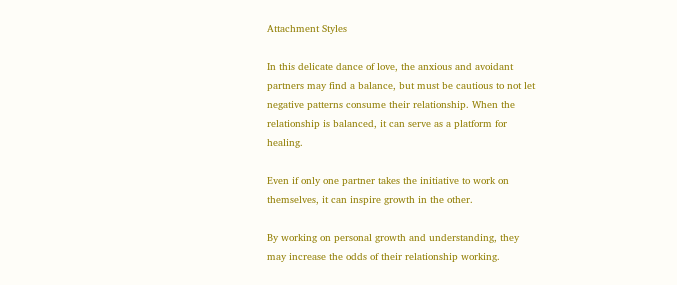Attachment Styles

In this delicate dance of love, the anxious and avoidant partners may find a balance, but must be cautious to not let negative patterns consume their relationship. When the relationship is balanced, it can serve as a platform for healing.

Even if only one partner takes the initiative to work on themselves, it can inspire growth in the other.

By working on personal growth and understanding, they may increase the odds of their relationship working.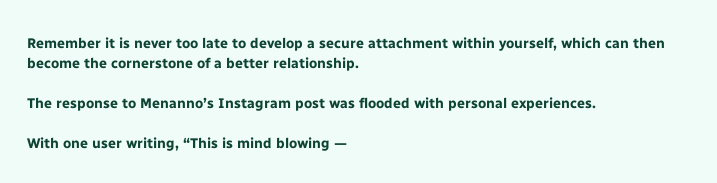Remember it is never too late to develop a secure attachment within yourself, which can then become the cornerstone of a better relationship.

The response to Menanno’s Instagram post was flooded with personal experiences.

With one user writing, “This is mind blowing —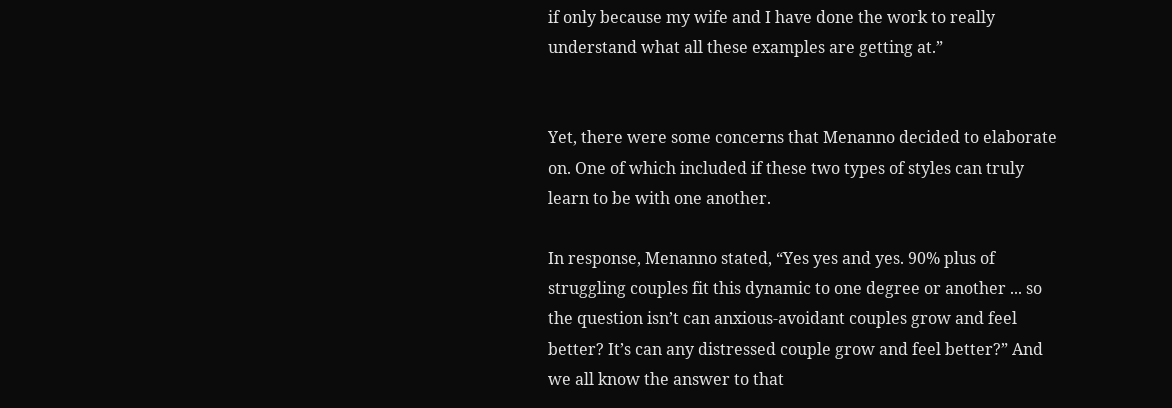if only because my wife and I have done the work to really understand what all these examples are getting at.”


Yet, there were some concerns that Menanno decided to elaborate on. One of which included if these two types of styles can truly learn to be with one another.

In response, Menanno stated, “Yes yes and yes. 90% plus of struggling couples fit this dynamic to one degree or another ... so the question isn’t can anxious-avoidant couples grow and feel better? It’s can any distressed couple grow and feel better?” And we all know the answer to that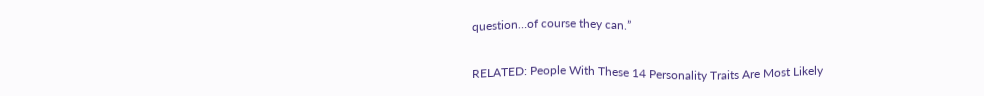question…of course they can.”

RELATED: People With These 14 Personality Traits Are Most Likely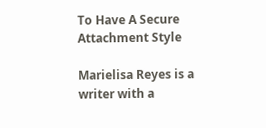To Have A Secure Attachment Style

Marielisa Reyes is a writer with a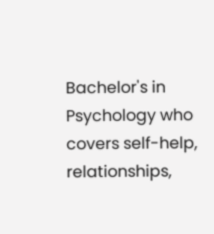Bachelor's in Psychology who covers self-help, relationships,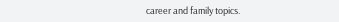career and family topics.